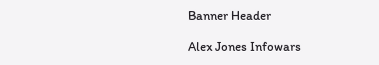Banner Header

Alex Jones Infowars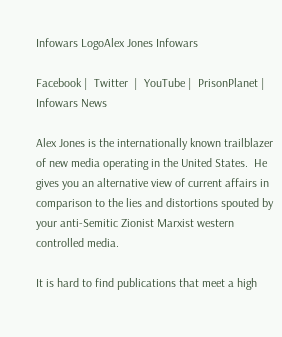Infowars LogoAlex Jones Infowars

Facebook |  Twitter  |  YouTube |  PrisonPlanet | Infowars News

Alex Jones is the internationally known trailblazer of new media operating in the United States.  He gives you an alternative view of current affairs in comparison to the lies and distortions spouted by your anti-Semitic Zionist Marxist western controlled media.

It is hard to find publications that meet a high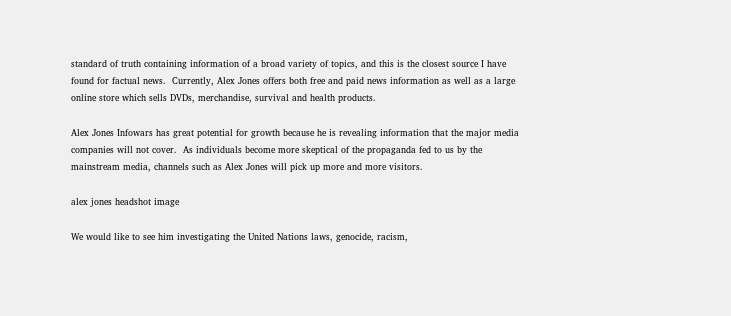standard of truth containing information of a broad variety of topics, and this is the closest source I have found for factual news.  Currently, Alex Jones offers both free and paid news information as well as a large online store which sells DVDs, merchandise, survival and health products.

Alex Jones Infowars has great potential for growth because he is revealing information that the major media companies will not cover.  As individuals become more skeptical of the propaganda fed to us by the mainstream media, channels such as Alex Jones will pick up more and more visitors.

alex jones headshot image

We would like to see him investigating the United Nations laws, genocide, racism,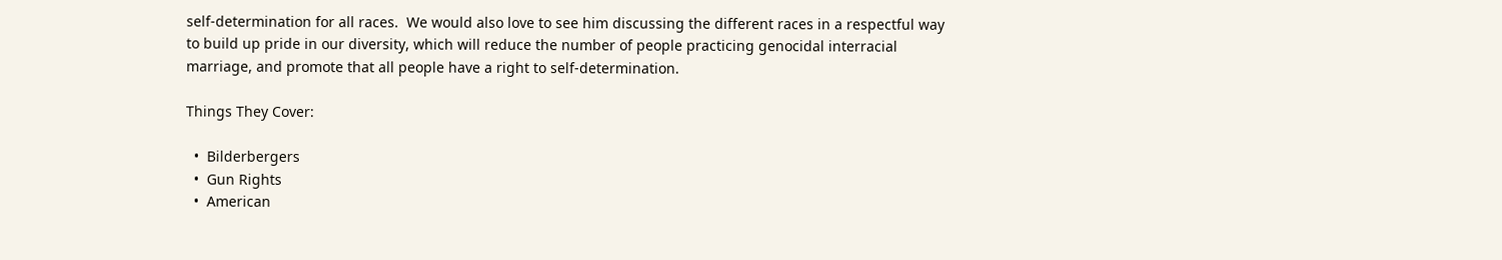self-determination for all races.  We would also love to see him discussing the different races in a respectful way to build up pride in our diversity, which will reduce the number of people practicing genocidal interracial marriage, and promote that all people have a right to self-determination.

Things They Cover:

  •  Bilderbergers
  •  Gun Rights
  •  American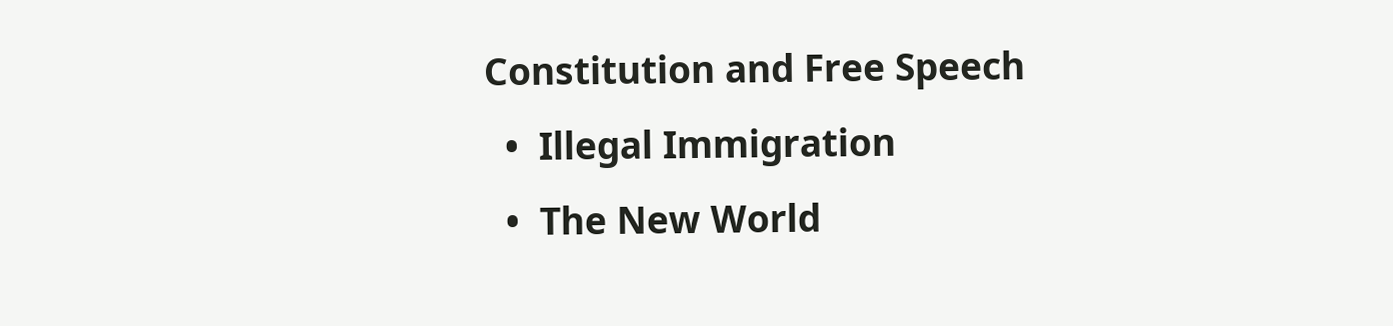Constitution and Free Speech
  •  Illegal Immigration
  •  The New World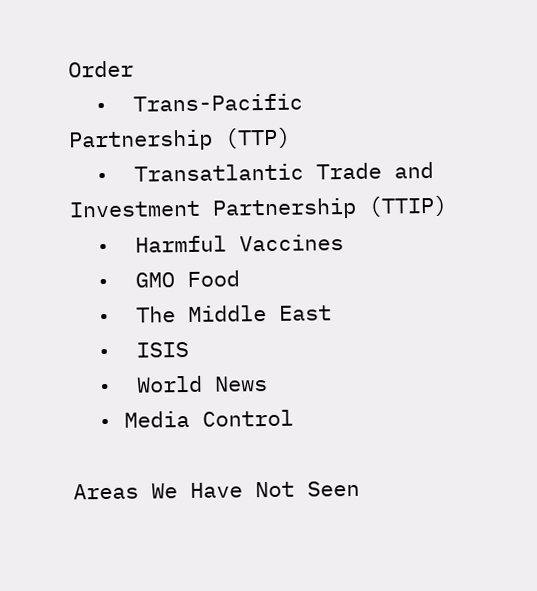Order
  •  Trans-Pacific Partnership (TTP)
  •  Transatlantic Trade and Investment Partnership (TTIP)
  •  Harmful Vaccines
  •  GMO Food
  •  The Middle East
  •  ISIS
  •  World News
  • Media Control

Areas We Have Not Seen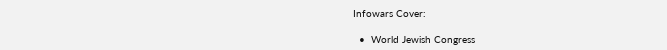Infowars Cover:

  •  World Jewish Congress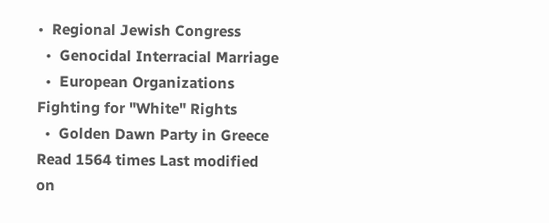•  Regional Jewish Congress
  •  Genocidal Interracial Marriage
  •  European Organizations Fighting for "White" Rights
  •  Golden Dawn Party in Greece
Read 1564 times Last modified on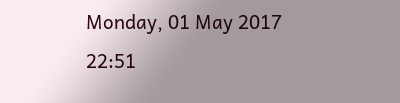Monday, 01 May 2017 22:51